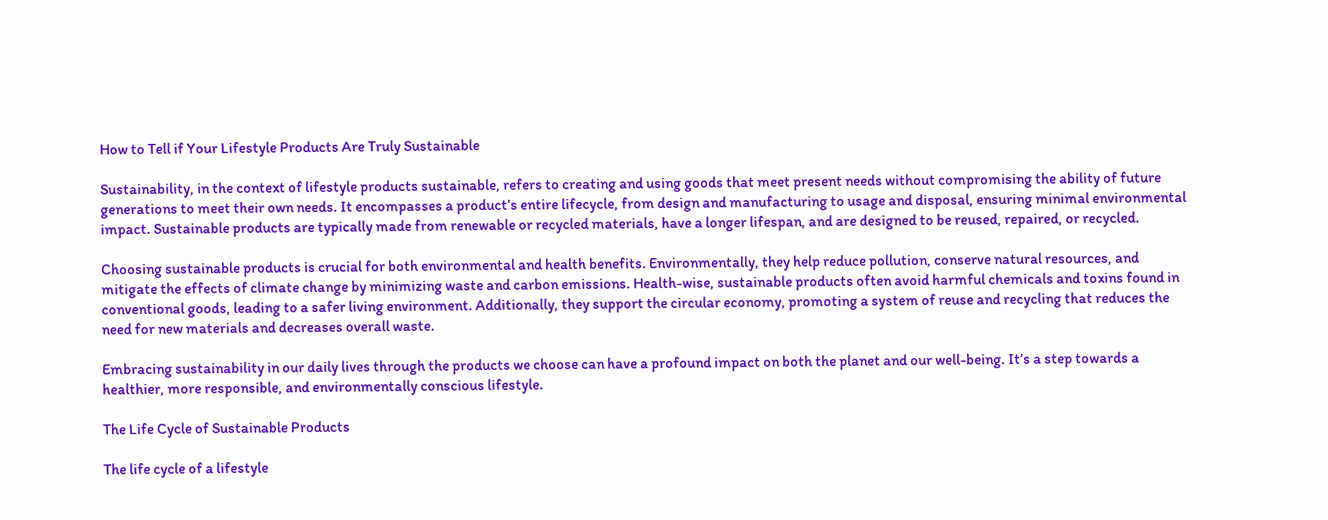How to Tell if Your Lifestyle Products Are Truly Sustainable

Sustainability, in the context of lifestyle products sustainable, refers to creating and using goods that meet present needs without compromising the ability of future generations to meet their own needs. It encompasses a product’s entire lifecycle, from design and manufacturing to usage and disposal, ensuring minimal environmental impact. Sustainable products are typically made from renewable or recycled materials, have a longer lifespan, and are designed to be reused, repaired, or recycled.

Choosing sustainable products is crucial for both environmental and health benefits. Environmentally, they help reduce pollution, conserve natural resources, and mitigate the effects of climate change by minimizing waste and carbon emissions. Health-wise, sustainable products often avoid harmful chemicals and toxins found in conventional goods, leading to a safer living environment. Additionally, they support the circular economy, promoting a system of reuse and recycling that reduces the need for new materials and decreases overall waste.

Embracing sustainability in our daily lives through the products we choose can have a profound impact on both the planet and our well-being. It’s a step towards a healthier, more responsible, and environmentally conscious lifestyle.

The Life Cycle of Sustainable Products

The life cycle of a lifestyle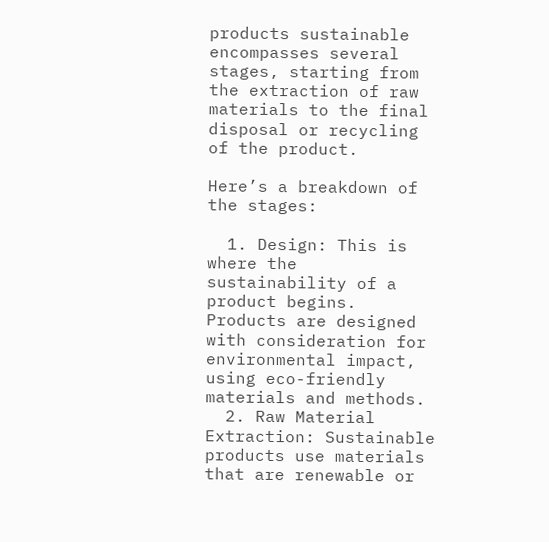products sustainable encompasses several stages, starting from the extraction of raw materials to the final disposal or recycling of the product.

Here’s a breakdown of the stages:

  1. Design: This is where the sustainability of a product begins. Products are designed with consideration for environmental impact, using eco-friendly materials and methods.
  2. Raw Material Extraction: Sustainable products use materials that are renewable or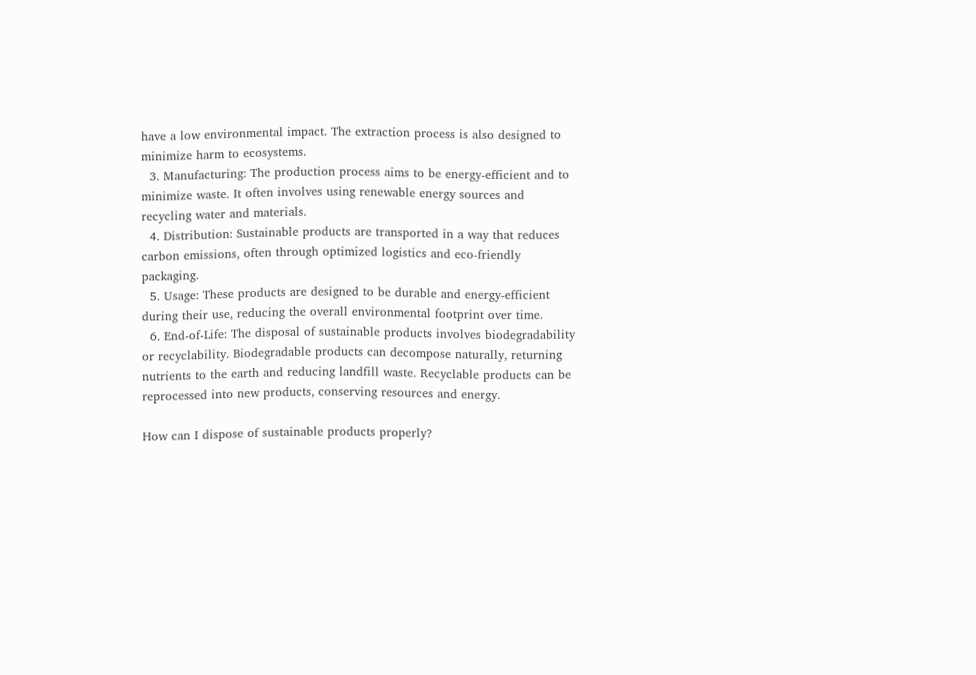have a low environmental impact. The extraction process is also designed to minimize harm to ecosystems.
  3. Manufacturing: The production process aims to be energy-efficient and to minimize waste. It often involves using renewable energy sources and recycling water and materials.
  4. Distribution: Sustainable products are transported in a way that reduces carbon emissions, often through optimized logistics and eco-friendly packaging.
  5. Usage: These products are designed to be durable and energy-efficient during their use, reducing the overall environmental footprint over time.
  6. End-of-Life: The disposal of sustainable products involves biodegradability or recyclability. Biodegradable products can decompose naturally, returning nutrients to the earth and reducing landfill waste. Recyclable products can be reprocessed into new products, conserving resources and energy.

How can I dispose of sustainable products properly?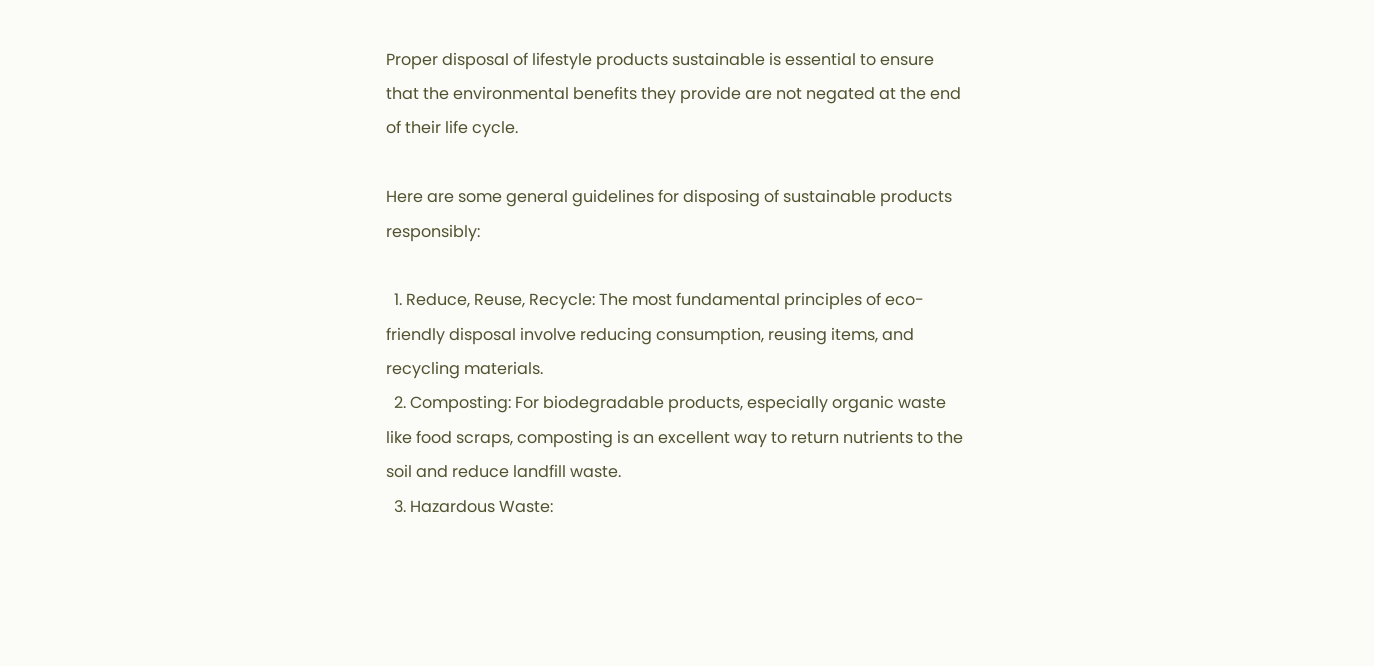Proper disposal of lifestyle products sustainable is essential to ensure that the environmental benefits they provide are not negated at the end of their life cycle.

Here are some general guidelines for disposing of sustainable products responsibly:

  1. Reduce, Reuse, Recycle: The most fundamental principles of eco-friendly disposal involve reducing consumption, reusing items, and recycling materials.
  2. Composting: For biodegradable products, especially organic waste like food scraps, composting is an excellent way to return nutrients to the soil and reduce landfill waste.
  3. Hazardous Waste: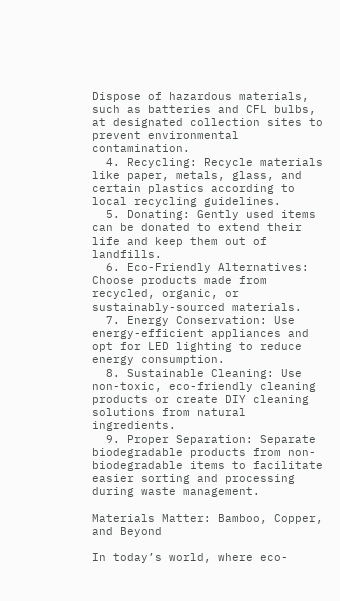Dispose of hazardous materials, such as batteries and CFL bulbs, at designated collection sites to prevent environmental contamination.
  4. Recycling: Recycle materials like paper, metals, glass, and certain plastics according to local recycling guidelines.
  5. Donating: Gently used items can be donated to extend their life and keep them out of landfills.
  6. Eco-Friendly Alternatives: Choose products made from recycled, organic, or sustainably-sourced materials.
  7. Energy Conservation: Use energy-efficient appliances and opt for LED lighting to reduce energy consumption.
  8. Sustainable Cleaning: Use non-toxic, eco-friendly cleaning products or create DIY cleaning solutions from natural ingredients.
  9. Proper Separation: Separate biodegradable products from non-biodegradable items to facilitate easier sorting and processing during waste management.

Materials Matter: Bamboo, Copper, and Beyond

In today’s world, where eco-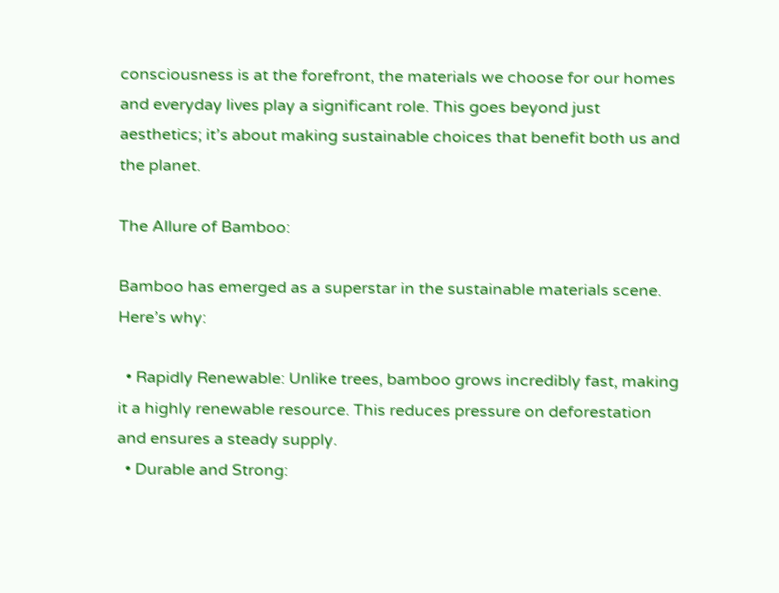consciousness is at the forefront, the materials we choose for our homes and everyday lives play a significant role. This goes beyond just aesthetics; it’s about making sustainable choices that benefit both us and the planet.

The Allure of Bamboo:

Bamboo has emerged as a superstar in the sustainable materials scene. Here’s why:

  • Rapidly Renewable: Unlike trees, bamboo grows incredibly fast, making it a highly renewable resource. This reduces pressure on deforestation and ensures a steady supply.
  • Durable and Strong: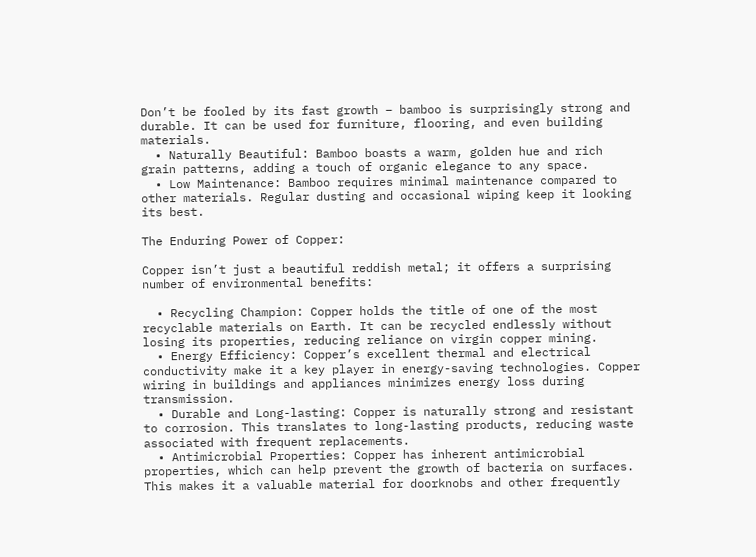Don’t be fooled by its fast growth – bamboo is surprisingly strong and durable. It can be used for furniture, flooring, and even building materials.
  • Naturally Beautiful: Bamboo boasts a warm, golden hue and rich grain patterns, adding a touch of organic elegance to any space.
  • Low Maintenance: Bamboo requires minimal maintenance compared to other materials. Regular dusting and occasional wiping keep it looking its best.

The Enduring Power of Copper:

Copper isn’t just a beautiful reddish metal; it offers a surprising number of environmental benefits:

  • Recycling Champion: Copper holds the title of one of the most recyclable materials on Earth. It can be recycled endlessly without losing its properties, reducing reliance on virgin copper mining.
  • Energy Efficiency: Copper’s excellent thermal and electrical conductivity make it a key player in energy-saving technologies. Copper wiring in buildings and appliances minimizes energy loss during transmission.
  • Durable and Long-lasting: Copper is naturally strong and resistant to corrosion. This translates to long-lasting products, reducing waste associated with frequent replacements.
  • Antimicrobial Properties: Copper has inherent antimicrobial properties, which can help prevent the growth of bacteria on surfaces. This makes it a valuable material for doorknobs and other frequently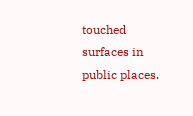touched surfaces in public places.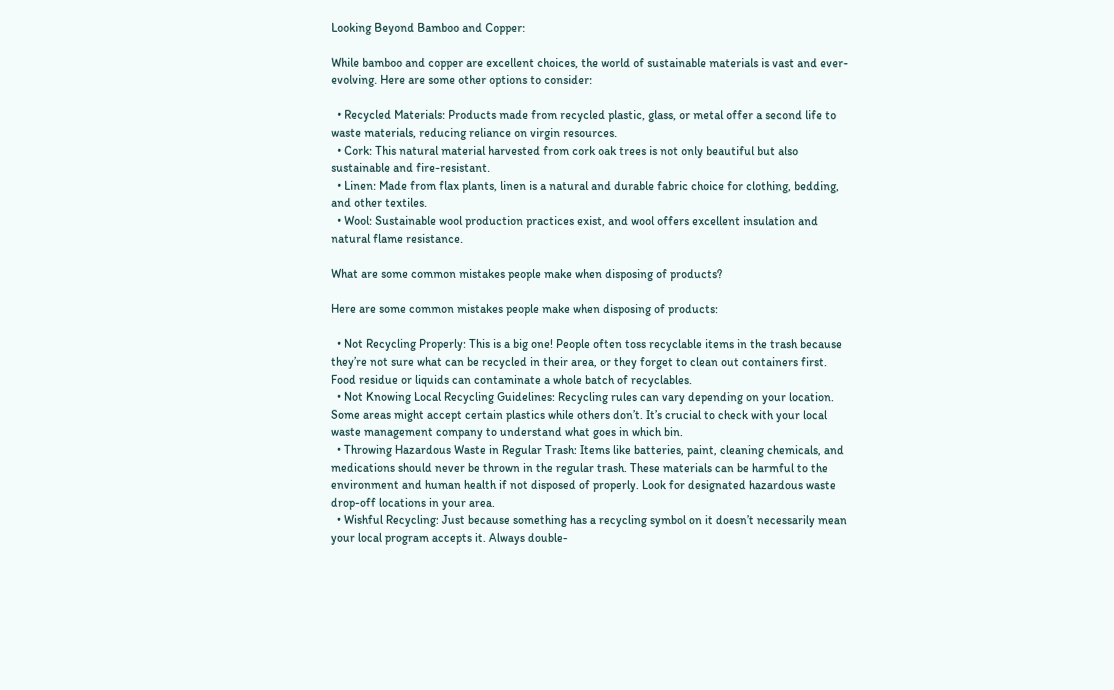Looking Beyond Bamboo and Copper:

While bamboo and copper are excellent choices, the world of sustainable materials is vast and ever-evolving. Here are some other options to consider:

  • Recycled Materials: Products made from recycled plastic, glass, or metal offer a second life to waste materials, reducing reliance on virgin resources.
  • Cork: This natural material harvested from cork oak trees is not only beautiful but also sustainable and fire-resistant.
  • Linen: Made from flax plants, linen is a natural and durable fabric choice for clothing, bedding, and other textiles.
  • Wool: Sustainable wool production practices exist, and wool offers excellent insulation and natural flame resistance.

What are some common mistakes people make when disposing of products?

Here are some common mistakes people make when disposing of products:

  • Not Recycling Properly: This is a big one! People often toss recyclable items in the trash because they’re not sure what can be recycled in their area, or they forget to clean out containers first. Food residue or liquids can contaminate a whole batch of recyclables.
  • Not Knowing Local Recycling Guidelines: Recycling rules can vary depending on your location. Some areas might accept certain plastics while others don’t. It’s crucial to check with your local waste management company to understand what goes in which bin.
  • Throwing Hazardous Waste in Regular Trash: Items like batteries, paint, cleaning chemicals, and medications should never be thrown in the regular trash. These materials can be harmful to the environment and human health if not disposed of properly. Look for designated hazardous waste drop-off locations in your area.
  • Wishful Recycling: Just because something has a recycling symbol on it doesn’t necessarily mean your local program accepts it. Always double-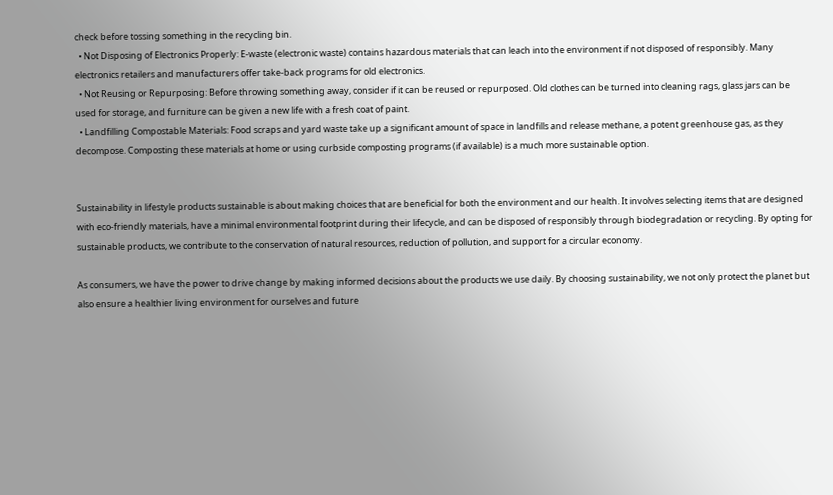check before tossing something in the recycling bin.
  • Not Disposing of Electronics Properly: E-waste (electronic waste) contains hazardous materials that can leach into the environment if not disposed of responsibly. Many electronics retailers and manufacturers offer take-back programs for old electronics.
  • Not Reusing or Repurposing: Before throwing something away, consider if it can be reused or repurposed. Old clothes can be turned into cleaning rags, glass jars can be used for storage, and furniture can be given a new life with a fresh coat of paint.
  • Landfilling Compostable Materials: Food scraps and yard waste take up a significant amount of space in landfills and release methane, a potent greenhouse gas, as they decompose. Composting these materials at home or using curbside composting programs (if available) is a much more sustainable option.


Sustainability in lifestyle products sustainable is about making choices that are beneficial for both the environment and our health. It involves selecting items that are designed with eco-friendly materials, have a minimal environmental footprint during their lifecycle, and can be disposed of responsibly through biodegradation or recycling. By opting for sustainable products, we contribute to the conservation of natural resources, reduction of pollution, and support for a circular economy.

As consumers, we have the power to drive change by making informed decisions about the products we use daily. By choosing sustainability, we not only protect the planet but also ensure a healthier living environment for ourselves and future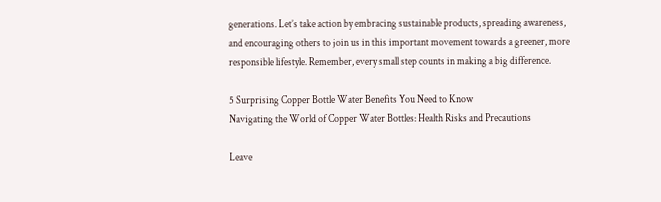generations. Let’s take action by embracing sustainable products, spreading awareness, and encouraging others to join us in this important movement towards a greener, more responsible lifestyle. Remember, every small step counts in making a big difference.

5 Surprising Copper Bottle Water Benefits You Need to Know
Navigating the World of Copper Water Bottles: Health Risks and Precautions

Leave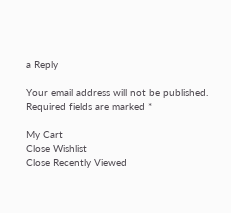a Reply

Your email address will not be published. Required fields are marked *

My Cart
Close Wishlist
Close Recently Viewed